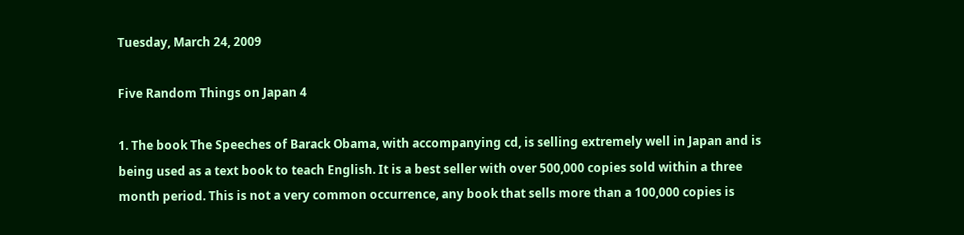Tuesday, March 24, 2009

Five Random Things on Japan 4

1. The book The Speeches of Barack Obama, with accompanying cd, is selling extremely well in Japan and is being used as a text book to teach English. It is a best seller with over 500,000 copies sold within a three month period. This is not a very common occurrence, any book that sells more than a 100,000 copies is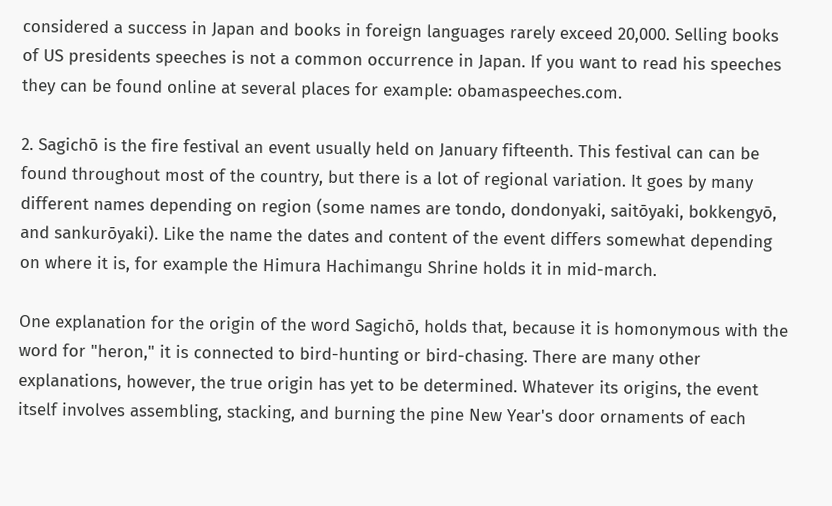considered a success in Japan and books in foreign languages rarely exceed 20,000. Selling books of US presidents speeches is not a common occurrence in Japan. If you want to read his speeches they can be found online at several places for example: obamaspeeches.com.

2. Sagichō is the fire festival an event usually held on January fifteenth. This festival can can be found throughout most of the country, but there is a lot of regional variation. It goes by many different names depending on region (some names are tondo, dondonyaki, saitōyaki, bokkengyō, and sankurōyaki). Like the name the dates and content of the event differs somewhat depending on where it is, for example the Himura Hachimangu Shrine holds it in mid-march.

One explanation for the origin of the word Sagichō, holds that, because it is homonymous with the word for "heron," it is connected to bird-hunting or bird-chasing. There are many other explanations, however, the true origin has yet to be determined. Whatever its origins, the event itself involves assembling, stacking, and burning the pine New Year's door ornaments of each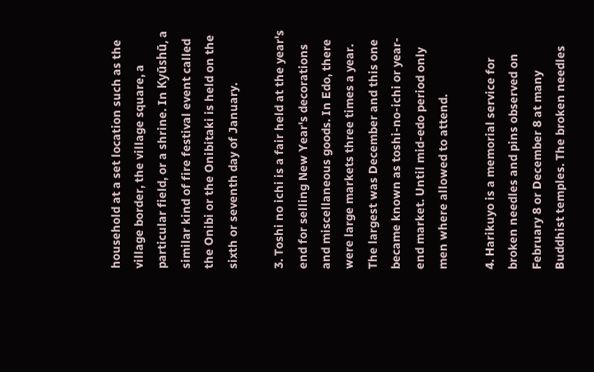household at a set location such as the village border, the village square, a particular field, or a shrine. In Kyūshū, a similar kind of fire festival event called the Onibi or the Onibitaki is held on the sixth or seventh day of January.

3. Toshi no ichi is a fair held at the year's end for selling New Year's decorations and miscellaneous goods. In Edo, there were large markets three times a year. The largest was December and this one became known as toshi-no-ichi or year-end market. Until mid-edo period only men where allowed to attend.

4. Harikuyo is a memorial service for broken needles and pins observed on February 8 or December 8 at many Buddhist temples. The broken needles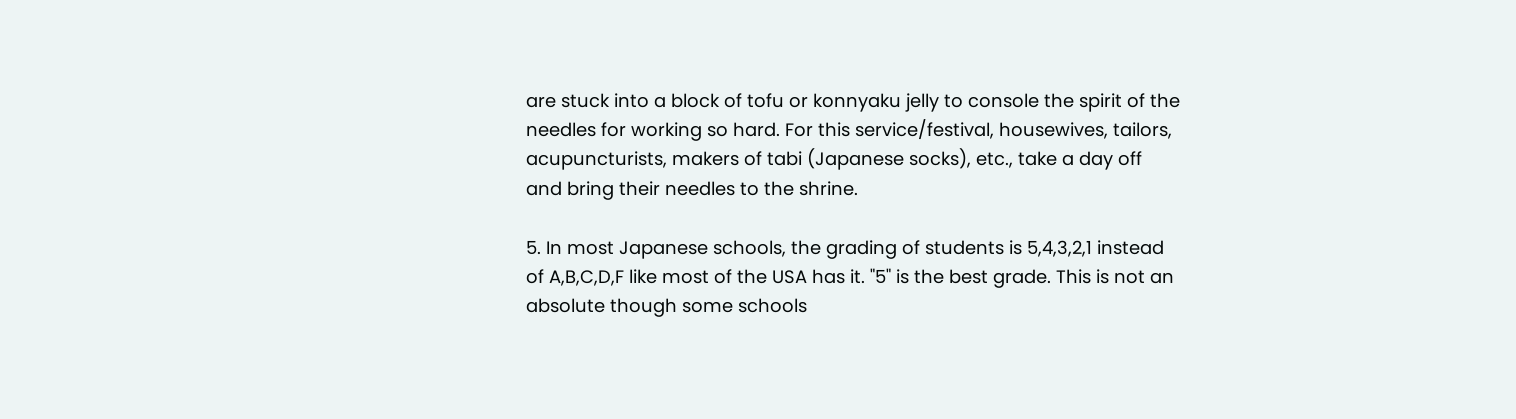are stuck into a block of tofu or konnyaku jelly to console the spirit of the needles for working so hard. For this service/festival, housewives, tailors, acupuncturists, makers of tabi (Japanese socks), etc., take a day off and bring their needles to the shrine.

5. In most Japanese schools, the grading of students is 5,4,3,2,1 instead of A,B,C,D,F like most of the USA has it. "5" is the best grade. This is not an absolute though some schools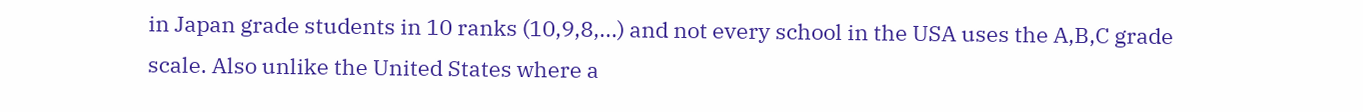in Japan grade students in 10 ranks (10,9,8,...) and not every school in the USA uses the A,B,C grade scale. Also unlike the United States where a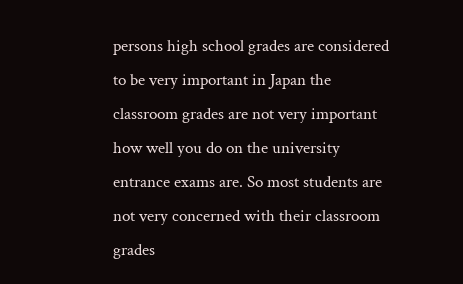persons high school grades are considered to be very important in Japan the classroom grades are not very important how well you do on the university entrance exams are. So most students are not very concerned with their classroom grades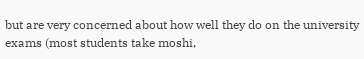but are very concerned about how well they do on the university exams (most students take moshi,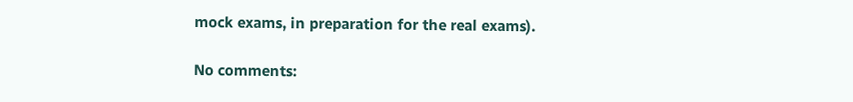mock exams, in preparation for the real exams).

No comments: